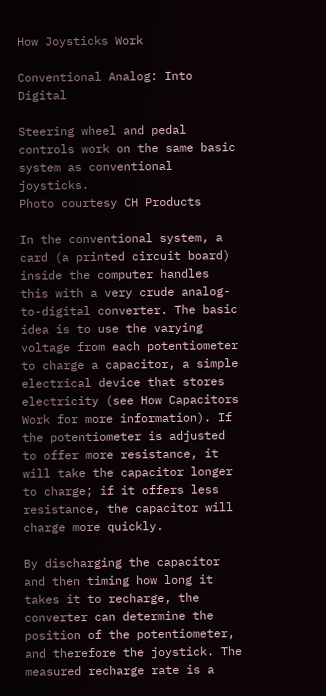How Joysticks Work

Conventional Analog: Into Digital

Steering wheel and pedal controls work on the same basic system as conventional joysticks.
Photo courtesy CH Products

In the conventional system, a card (a printed circuit board) inside the computer handles this with a very crude analog-to-digital converter. The basic idea is to use the varying voltage from each potentiometer to charge a capacitor, a simple electrical device that stores electricity (see How Capacitors Work for more information). If the potentiometer is adjusted to offer more resistance, it will take the capacitor longer to charge; if it offers less resistance, the capacitor will charge more quickly.

By discharging the capacitor and then timing how long it takes it to recharge, the converter can determine the position of the potentiometer, and therefore the joystick. The measured recharge rate is a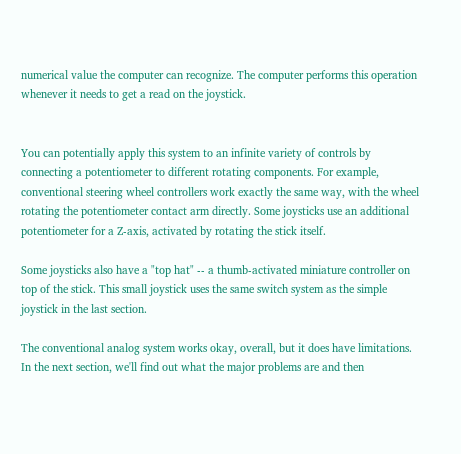numerical value the computer can recognize. The computer performs this operation whenever it needs to get a read on the joystick.


You can potentially apply this system to an infinite variety of controls by connecting a potentiometer to different rotating components. For example, conventional steering wheel controllers work exactly the same way, with the wheel rotating the potentiometer contact arm directly. Some joysticks use an additional potentiometer for a Z-axis, activated by rotating the stick itself.

Some joysticks also have a "top hat" -- a thumb-activated miniature controller on top of the stick. This small joystick uses the same switch system as the simple joystick in the last section.

The conventional analog system works okay, overall, but it does have limitations. In the next section, we'll find out what the major problems are and then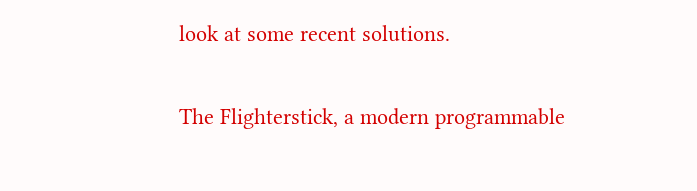look at some recent solutions.

The Flighterstick, a modern programmable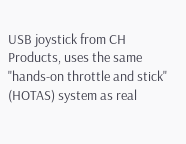USB joystick from CH Products, uses the same "hands-on throttle and stick" (HOTAS) system as real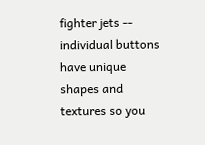fighter jets -- individual buttons have unique shapes and textures so you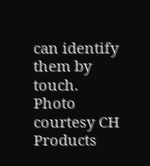can identify them by touch.
Photo courtesy CH Products